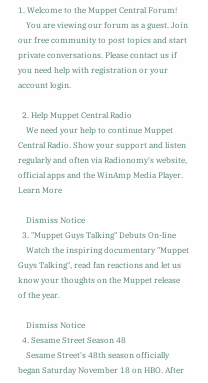1. Welcome to the Muppet Central Forum!
    You are viewing our forum as a guest. Join our free community to post topics and start private conversations. Please contact us if you need help with registration or your account login.

  2. Help Muppet Central Radio
    We need your help to continue Muppet Central Radio. Show your support and listen regularly and often via Radionomy's website, official apps and the WinAmp Media Player. Learn More

    Dismiss Notice
  3. "Muppet Guys Talking" Debuts On-line
    Watch the inspiring documentary "Muppet Guys Talking", read fan reactions and let us know your thoughts on the Muppet release of the year.

    Dismiss Notice
  4. Sesame Street Season 48
    Sesame Street's 48th season officially began Saturday November 18 on HBO. After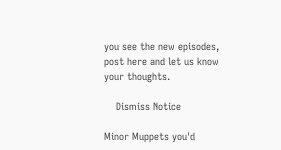you see the new episodes, post here and let us know your thoughts.

    Dismiss Notice

Minor Muppets you'd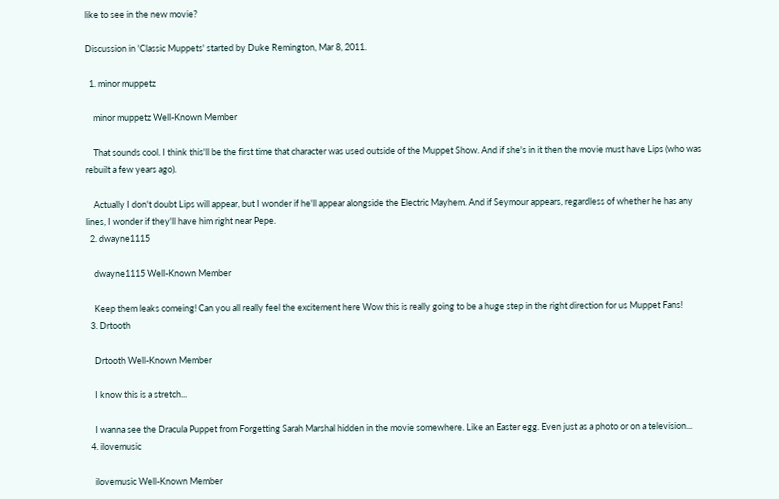like to see in the new movie?

Discussion in 'Classic Muppets' started by Duke Remington, Mar 8, 2011.

  1. minor muppetz

    minor muppetz Well-Known Member

    That sounds cool. I think this'll be the first time that character was used outside of the Muppet Show. And if she's in it then the movie must have Lips (who was rebuilt a few years ago).

    Actually I don't doubt Lips will appear, but I wonder if he'll appear alongside the Electric Mayhem. And if Seymour appears, regardless of whether he has any lines, I wonder if they'll have him right near Pepe.
  2. dwayne1115

    dwayne1115 Well-Known Member

    Keep them leaks comeing! Can you all really feel the excitement here Wow this is really going to be a huge step in the right direction for us Muppet Fans!
  3. Drtooth

    Drtooth Well-Known Member

    I know this is a stretch...

    I wanna see the Dracula Puppet from Forgetting Sarah Marshal hidden in the movie somewhere. Like an Easter egg. Even just as a photo or on a television...
  4. ilovemusic

    ilovemusic Well-Known Member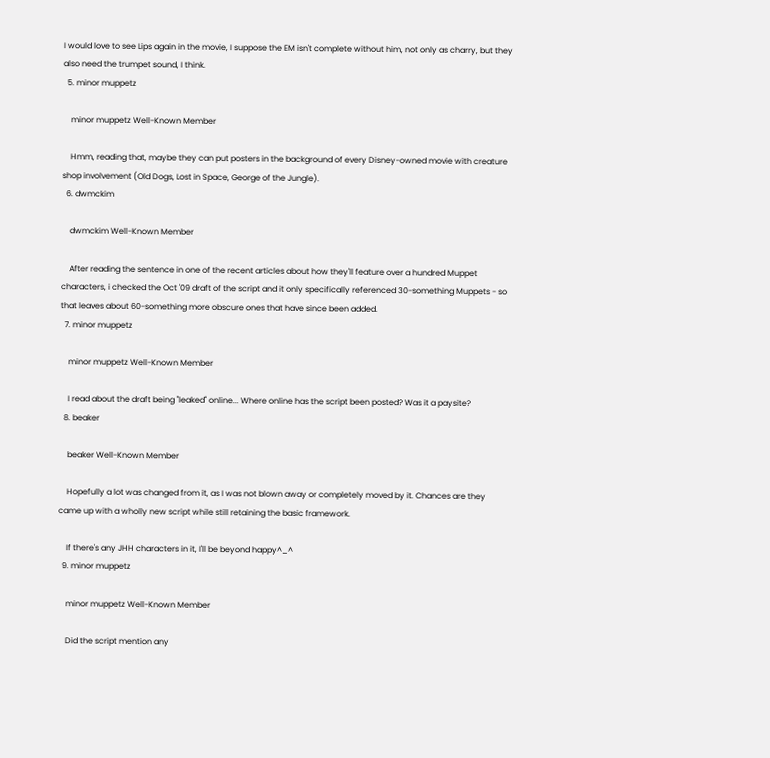I would love to see Lips again in the movie, I suppose the EM isn't complete without him, not only as charry, but they also need the trumpet sound, I think.
  5. minor muppetz

    minor muppetz Well-Known Member

    Hmm, reading that, maybe they can put posters in the background of every Disney-owned movie with creature shop involvement (Old Dogs, Lost in Space, George of the Jungle).
  6. dwmckim

    dwmckim Well-Known Member

    After reading the sentence in one of the recent articles about how they'll feature over a hundred Muppet characters, i checked the Oct '09 draft of the script and it only specifically referenced 30-something Muppets - so that leaves about 60-something more obscure ones that have since been added.
  7. minor muppetz

    minor muppetz Well-Known Member

    I read about the draft being "leaked" online... Where online has the script been posted? Was it a paysite?
  8. beaker

    beaker Well-Known Member

    Hopefully a lot was changed from it, as I was not blown away or completely moved by it. Chances are they came up with a wholly new script while still retaining the basic framework.

    If there's any JHH characters in it, I'll be beyond happy^_^
  9. minor muppetz

    minor muppetz Well-Known Member

    Did the script mention any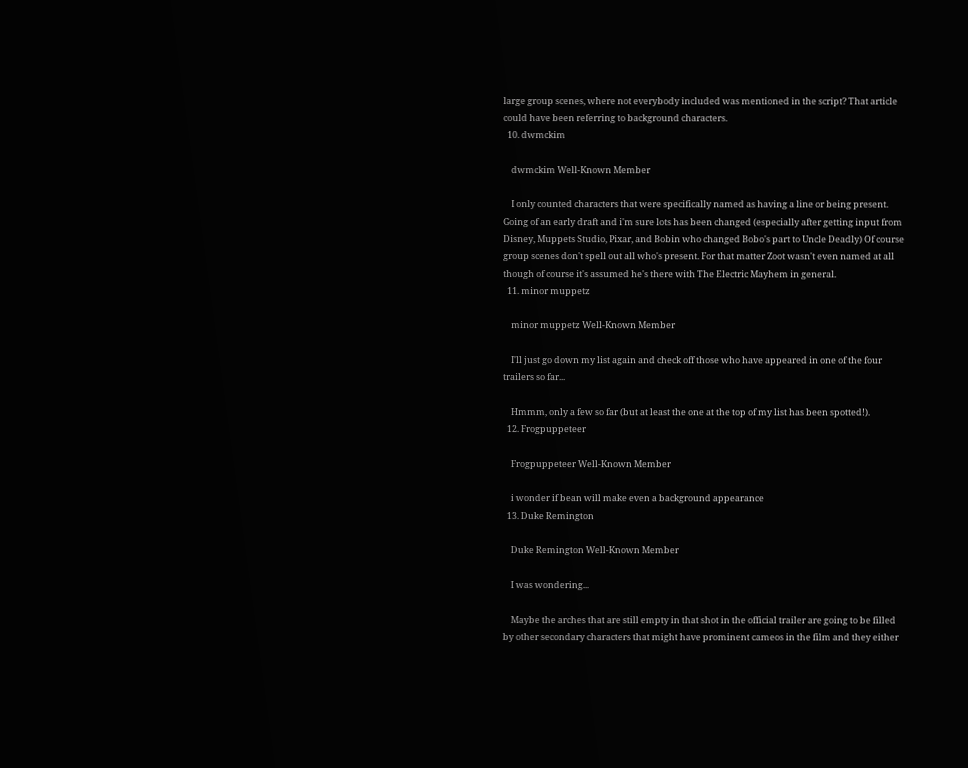large group scenes, where not everybody included was mentioned in the script? That article could have been referring to background characters.
  10. dwmckim

    dwmckim Well-Known Member

    I only counted characters that were specifically named as having a line or being present. Going of an early draft and i'm sure lots has been changed (especially after getting input from Disney, Muppets Studio, Pixar, and Bobin who changed Bobo's part to Uncle Deadly) Of course group scenes don't spell out all who's present. For that matter Zoot wasn't even named at all though of course it's assumed he's there with The Electric Mayhem in general.
  11. minor muppetz

    minor muppetz Well-Known Member

    I'll just go down my list again and check off those who have appeared in one of the four trailers so far...

    Hmmm, only a few so far (but at least the one at the top of my list has been spotted!).
  12. Frogpuppeteer

    Frogpuppeteer Well-Known Member

    i wonder if bean will make even a background appearance
  13. Duke Remington

    Duke Remington Well-Known Member

    I was wondering...

    Maybe the arches that are still empty in that shot in the official trailer are going to be filled by other secondary characters that might have prominent cameos in the film and they either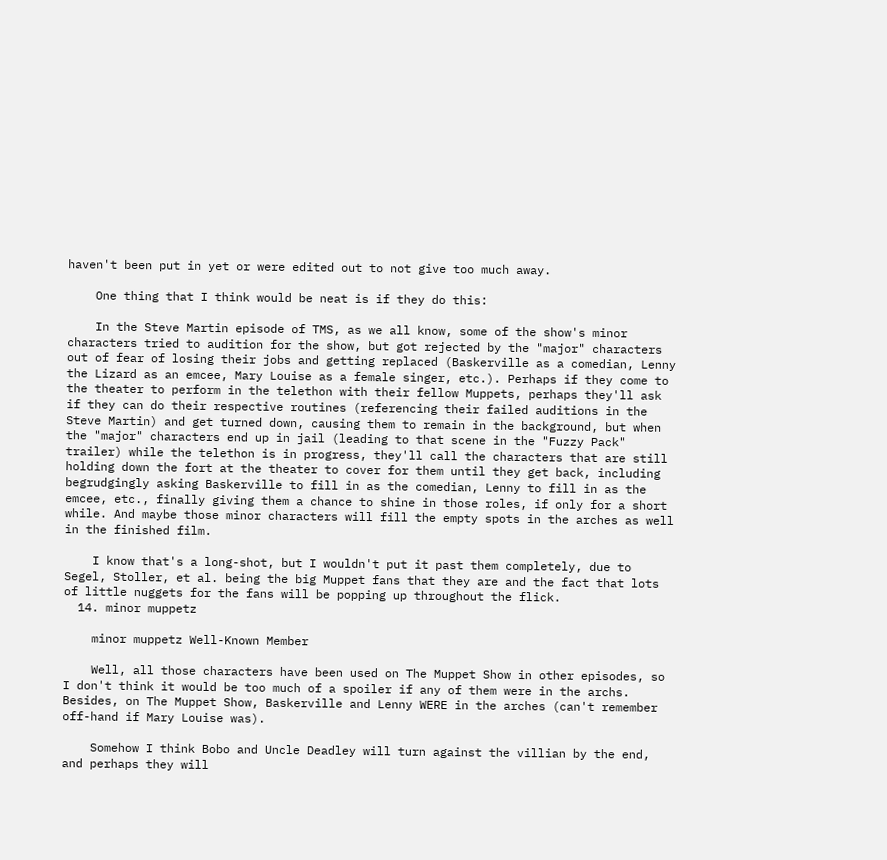haven't been put in yet or were edited out to not give too much away.

    One thing that I think would be neat is if they do this:

    In the Steve Martin episode of TMS, as we all know, some of the show's minor characters tried to audition for the show, but got rejected by the "major" characters out of fear of losing their jobs and getting replaced (Baskerville as a comedian, Lenny the Lizard as an emcee, Mary Louise as a female singer, etc.). Perhaps if they come to the theater to perform in the telethon with their fellow Muppets, perhaps they'll ask if they can do their respective routines (referencing their failed auditions in the Steve Martin) and get turned down, causing them to remain in the background, but when the "major" characters end up in jail (leading to that scene in the "Fuzzy Pack" trailer) while the telethon is in progress, they'll call the characters that are still holding down the fort at the theater to cover for them until they get back, including begrudgingly asking Baskerville to fill in as the comedian, Lenny to fill in as the emcee, etc., finally giving them a chance to shine in those roles, if only for a short while. And maybe those minor characters will fill the empty spots in the arches as well in the finished film.

    I know that's a long-shot, but I wouldn't put it past them completely, due to Segel, Stoller, et al. being the big Muppet fans that they are and the fact that lots of little nuggets for the fans will be popping up throughout the flick.
  14. minor muppetz

    minor muppetz Well-Known Member

    Well, all those characters have been used on The Muppet Show in other episodes, so I don't think it would be too much of a spoiler if any of them were in the archs. Besides, on The Muppet Show, Baskerville and Lenny WERE in the arches (can't remember off-hand if Mary Louise was).

    Somehow I think Bobo and Uncle Deadley will turn against the villian by the end, and perhaps they will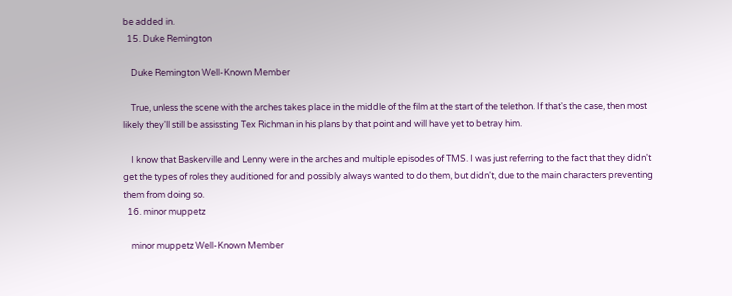be added in.
  15. Duke Remington

    Duke Remington Well-Known Member

    True, unless the scene with the arches takes place in the middle of the film at the start of the telethon. If that's the case, then most likely they'll still be assissting Tex Richman in his plans by that point and will have yet to betray him.

    I know that Baskerville and Lenny were in the arches and multiple episodes of TMS. I was just referring to the fact that they didn't get the types of roles they auditioned for and possibly always wanted to do them, but didn't, due to the main characters preventing them from doing so.
  16. minor muppetz

    minor muppetz Well-Known Member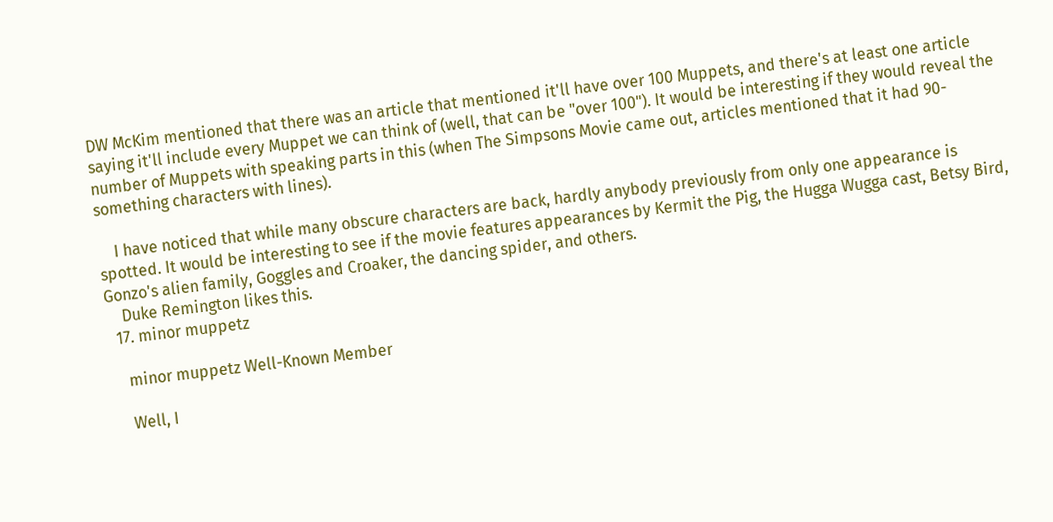DW McKim mentioned that there was an article that mentioned it'll have over 100 Muppets, and there's at least one article saying it'll include every Muppet we can think of (well, that can be "over 100"). It would be interesting if they would reveal the number of Muppets with speaking parts in this (when The Simpsons Movie came out, articles mentioned that it had 90-something characters with lines).

    I have noticed that while many obscure characters are back, hardly anybody previously from only one appearance is spotted. It would be interesting to see if the movie features appearances by Kermit the Pig, the Hugga Wugga cast, Betsy Bird, Gonzo's alien family, Goggles and Croaker, the dancing spider, and others.
    Duke Remington likes this.
  17. minor muppetz

    minor muppetz Well-Known Member

    Well, I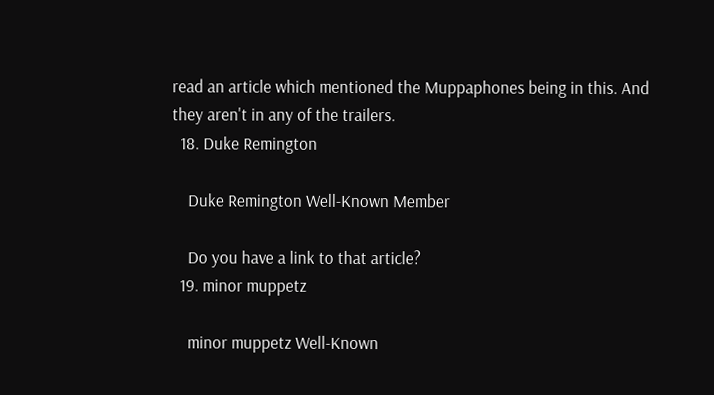read an article which mentioned the Muppaphones being in this. And they aren't in any of the trailers.
  18. Duke Remington

    Duke Remington Well-Known Member

    Do you have a link to that article?
  19. minor muppetz

    minor muppetz Well-Known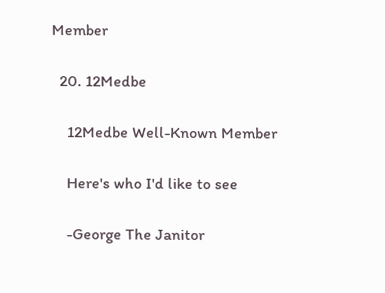Member

  20. 12Medbe

    12Medbe Well-Known Member

    Here's who I'd like to see

    -George The Janitor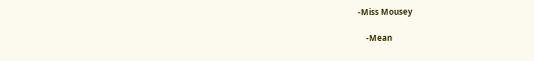-Miss Mousey

    -Mean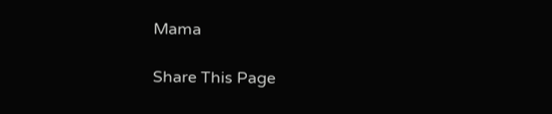Mama

Share This Page